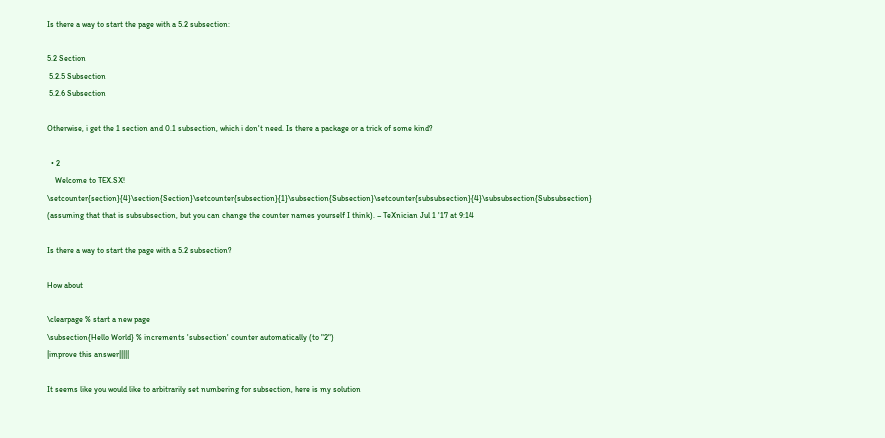Is there a way to start the page with a 5.2 subsection:

5.2 Section
 5.2.5 Subsection
 5.2.6 Subsection

Otherwise, i get the 1 section and 0.1 subsection, which i don't need. Is there a package or a trick of some kind?

  • 2
    Welcome to TEX.SX! \setcounter{section}{4}\section{Section}\setcounter{subsection}{1}\subsection{Subsection}\setcounter{subsubsection}{4}\subsubsection{Subsubsection} (assuming that that is subsubsection, but you can change the counter names yourself I think). – TeXnician Jul 1 '17 at 9:14

Is there a way to start the page with a 5.2 subsection?

How about

\clearpage % start a new page
\subsection{Hello World} % increments 'subsection' counter automatically (to "2")
|improve this answer|||||

It seems like you would like to arbitrarily set numbering for subsection, here is my solution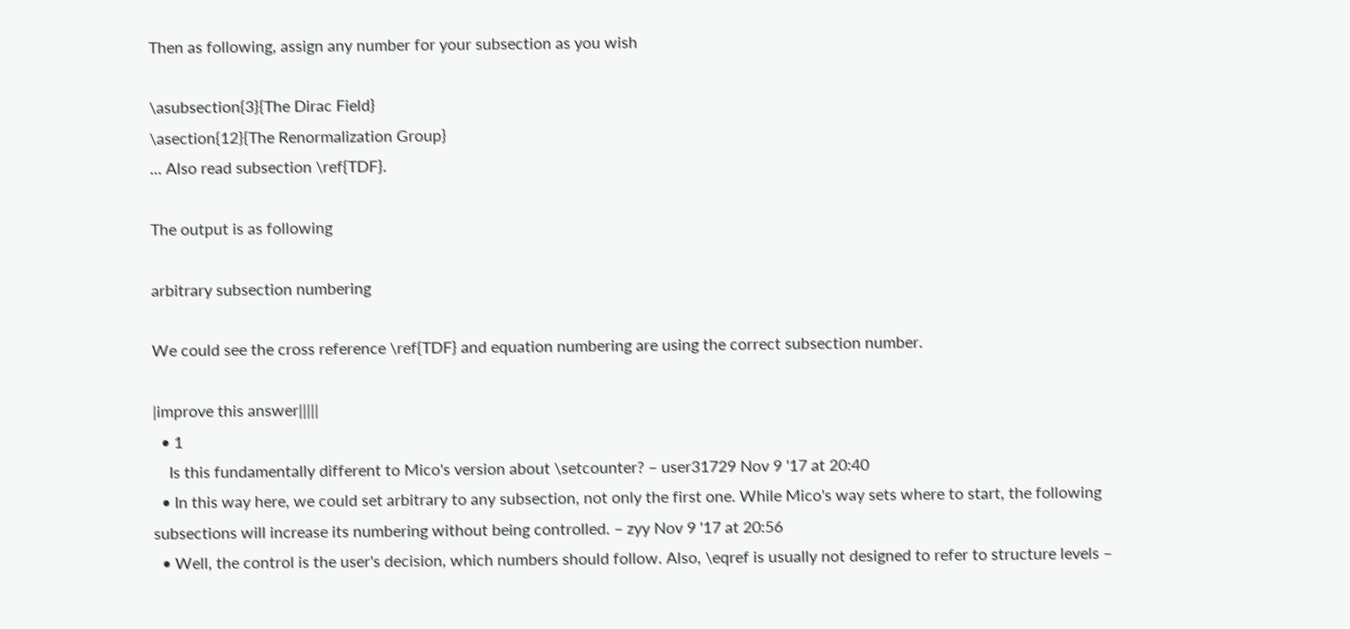Then as following, assign any number for your subsection as you wish

\asubsection{3}{The Dirac Field}
\asection{12}{The Renormalization Group}
... Also read subsection \ref{TDF}.

The output is as following

arbitrary subsection numbering

We could see the cross reference \ref{TDF} and equation numbering are using the correct subsection number.

|improve this answer|||||
  • 1
    Is this fundamentally different to Mico's version about \setcounter? – user31729 Nov 9 '17 at 20:40
  • In this way here, we could set arbitrary to any subsection, not only the first one. While Mico's way sets where to start, the following subsections will increase its numbering without being controlled. – zyy Nov 9 '17 at 20:56
  • Well, the control is the user's decision, which numbers should follow. Also, \eqref is usually not designed to refer to structure levels –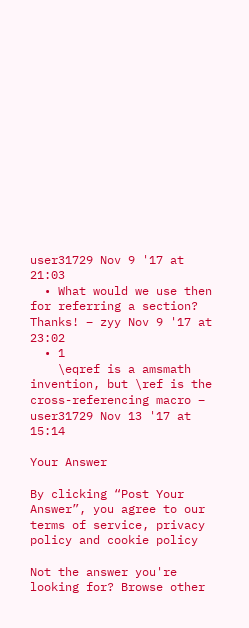user31729 Nov 9 '17 at 21:03
  • What would we use then for referring a section? Thanks! – zyy Nov 9 '17 at 23:02
  • 1
    \eqref is a amsmath invention, but \ref is the cross-referencing macro – user31729 Nov 13 '17 at 15:14

Your Answer

By clicking “Post Your Answer”, you agree to our terms of service, privacy policy and cookie policy

Not the answer you're looking for? Browse other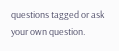questions tagged or ask your own question.